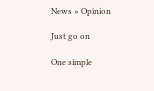News » Opinion

Just go on

One simple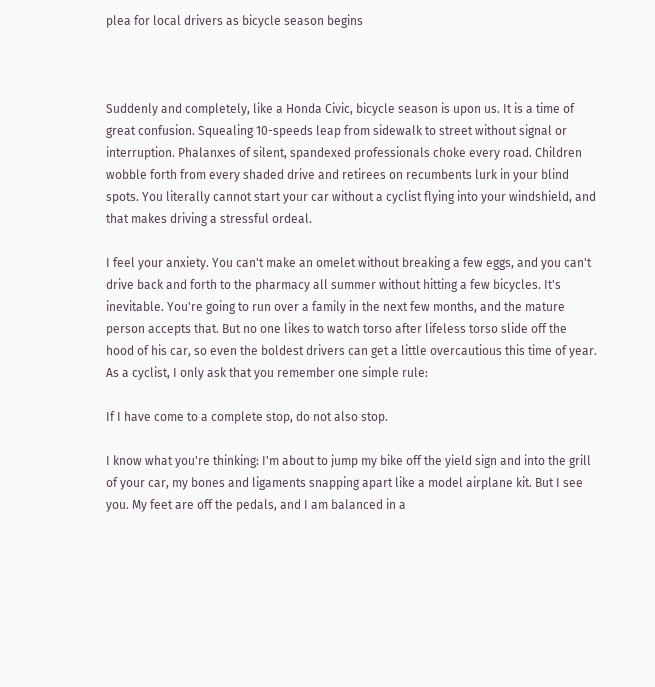plea for local drivers as bicycle season begins



Suddenly and completely, like a Honda Civic, bicycle season is upon us. It is a time of great confusion. Squealing 10-speeds leap from sidewalk to street without signal or interruption. Phalanxes of silent, spandexed professionals choke every road. Children wobble forth from every shaded drive and retirees on recumbents lurk in your blind spots. You literally cannot start your car without a cyclist flying into your windshield, and that makes driving a stressful ordeal.

I feel your anxiety. You can't make an omelet without breaking a few eggs, and you can't drive back and forth to the pharmacy all summer without hitting a few bicycles. It's inevitable. You're going to run over a family in the next few months, and the mature person accepts that. But no one likes to watch torso after lifeless torso slide off the hood of his car, so even the boldest drivers can get a little overcautious this time of year. As a cyclist, I only ask that you remember one simple rule:

If I have come to a complete stop, do not also stop.

I know what you're thinking: I'm about to jump my bike off the yield sign and into the grill of your car, my bones and ligaments snapping apart like a model airplane kit. But I see you. My feet are off the pedals, and I am balanced in a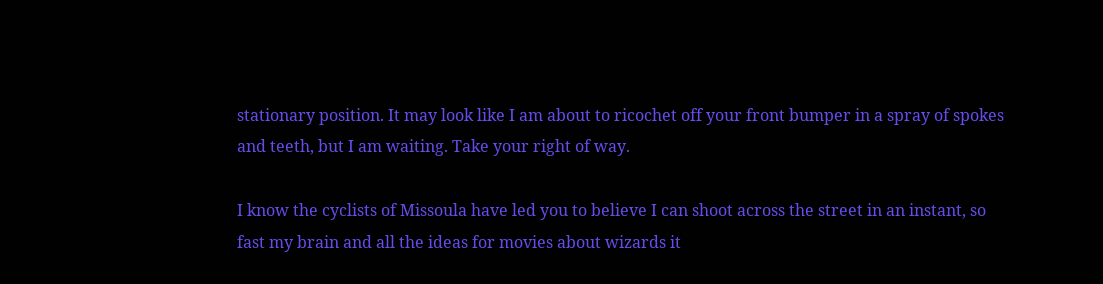stationary position. It may look like I am about to ricochet off your front bumper in a spray of spokes and teeth, but I am waiting. Take your right of way.

I know the cyclists of Missoula have led you to believe I can shoot across the street in an instant, so fast my brain and all the ideas for movies about wizards it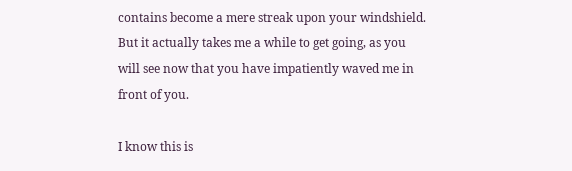contains become a mere streak upon your windshield. But it actually takes me a while to get going, as you will see now that you have impatiently waved me in front of you.

I know this is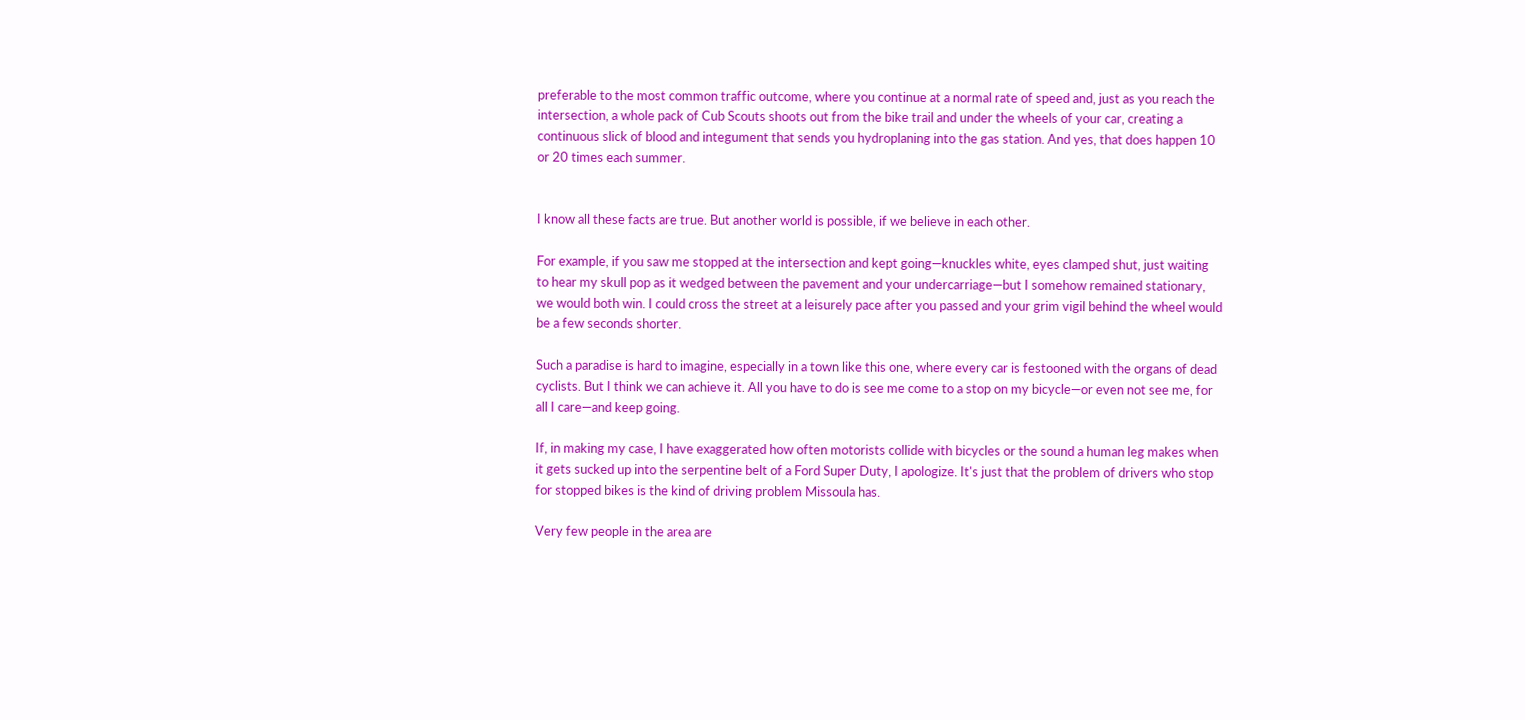preferable to the most common traffic outcome, where you continue at a normal rate of speed and, just as you reach the intersection, a whole pack of Cub Scouts shoots out from the bike trail and under the wheels of your car, creating a continuous slick of blood and integument that sends you hydroplaning into the gas station. And yes, that does happen 10 or 20 times each summer.


I know all these facts are true. But another world is possible, if we believe in each other.

For example, if you saw me stopped at the intersection and kept going—knuckles white, eyes clamped shut, just waiting to hear my skull pop as it wedged between the pavement and your undercarriage—but I somehow remained stationary, we would both win. I could cross the street at a leisurely pace after you passed and your grim vigil behind the wheel would be a few seconds shorter.

Such a paradise is hard to imagine, especially in a town like this one, where every car is festooned with the organs of dead cyclists. But I think we can achieve it. All you have to do is see me come to a stop on my bicycle—or even not see me, for all I care—and keep going.

If, in making my case, I have exaggerated how often motorists collide with bicycles or the sound a human leg makes when it gets sucked up into the serpentine belt of a Ford Super Duty, I apologize. It's just that the problem of drivers who stop for stopped bikes is the kind of driving problem Missoula has.

Very few people in the area are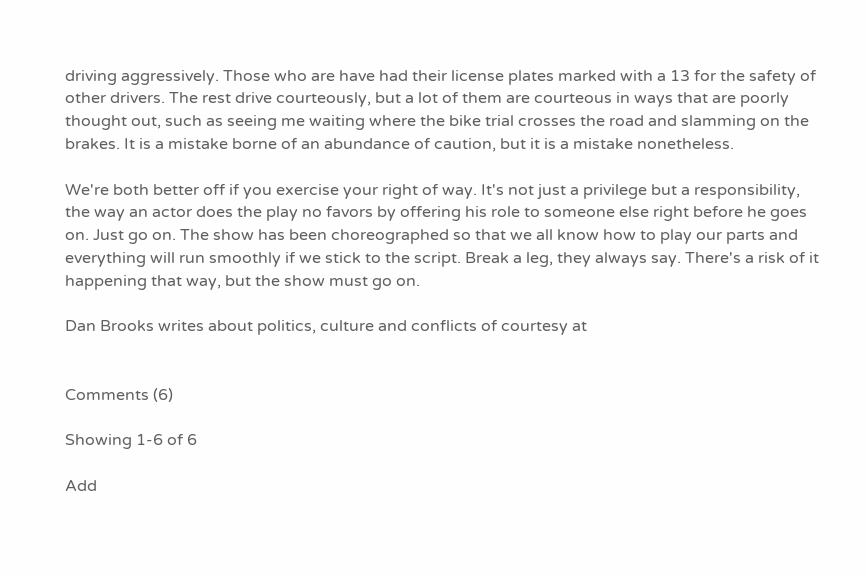driving aggressively. Those who are have had their license plates marked with a 13 for the safety of other drivers. The rest drive courteously, but a lot of them are courteous in ways that are poorly thought out, such as seeing me waiting where the bike trial crosses the road and slamming on the brakes. It is a mistake borne of an abundance of caution, but it is a mistake nonetheless.

We're both better off if you exercise your right of way. It's not just a privilege but a responsibility, the way an actor does the play no favors by offering his role to someone else right before he goes on. Just go on. The show has been choreographed so that we all know how to play our parts and everything will run smoothly if we stick to the script. Break a leg, they always say. There's a risk of it happening that way, but the show must go on.

Dan Brooks writes about politics, culture and conflicts of courtesy at


Comments (6)

Showing 1-6 of 6

Add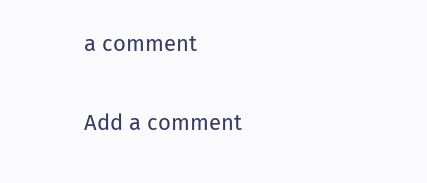a comment

Add a comment